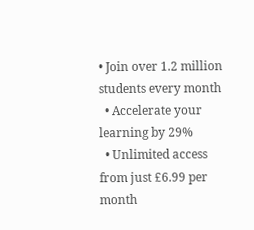• Join over 1.2 million students every month
  • Accelerate your learning by 29%
  • Unlimited access from just £6.99 per month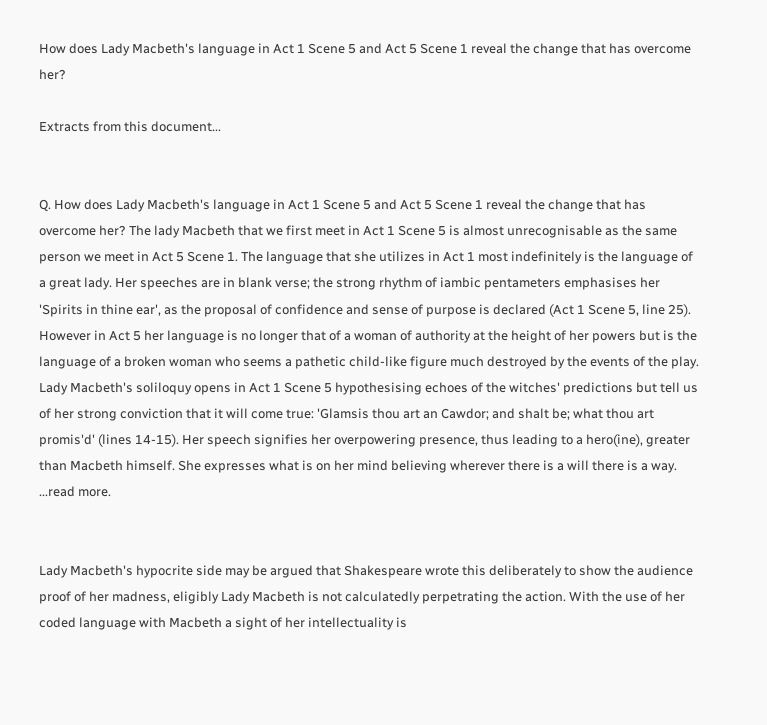How does Lady Macbeth's language in Act 1 Scene 5 and Act 5 Scene 1 reveal the change that has overcome her?

Extracts from this document...


Q. How does Lady Macbeth's language in Act 1 Scene 5 and Act 5 Scene 1 reveal the change that has overcome her? The lady Macbeth that we first meet in Act 1 Scene 5 is almost unrecognisable as the same person we meet in Act 5 Scene 1. The language that she utilizes in Act 1 most indefinitely is the language of a great lady. Her speeches are in blank verse; the strong rhythm of iambic pentameters emphasises her 'Spirits in thine ear', as the proposal of confidence and sense of purpose is declared (Act 1 Scene 5, line 25). However in Act 5 her language is no longer that of a woman of authority at the height of her powers but is the language of a broken woman who seems a pathetic child-like figure much destroyed by the events of the play. Lady Macbeth's soliloquy opens in Act 1 Scene 5 hypothesising echoes of the witches' predictions but tell us of her strong conviction that it will come true: 'Glamsis thou art an Cawdor; and shalt be; what thou art promis'd' (lines 14-15). Her speech signifies her overpowering presence, thus leading to a hero(ine), greater than Macbeth himself. She expresses what is on her mind believing wherever there is a will there is a way. ...read more.


Lady Macbeth's hypocrite side may be argued that Shakespeare wrote this deliberately to show the audience proof of her madness, eligibly Lady Macbeth is not calculatedly perpetrating the action. With the use of her coded language with Macbeth a sight of her intellectuality is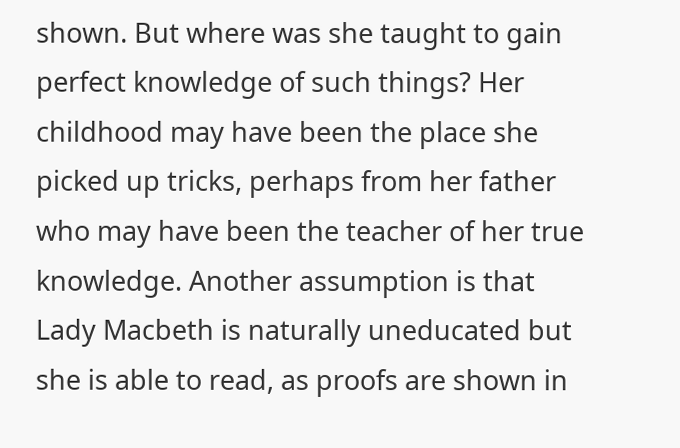shown. But where was she taught to gain perfect knowledge of such things? Her childhood may have been the place she picked up tricks, perhaps from her father who may have been the teacher of her true knowledge. Another assumption is that Lady Macbeth is naturally uneducated but she is able to read, as proofs are shown in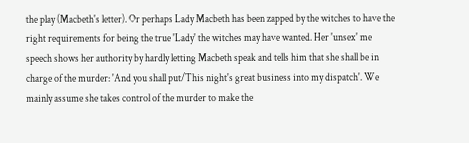the play (Macbeth's letter). Or perhaps Lady Macbeth has been zapped by the witches to have the right requirements for being the true 'Lady' the witches may have wanted. Her 'unsex' me speech shows her authority by hardly letting Macbeth speak and tells him that she shall be in charge of the murder: 'And you shall put/This night's great business into my dispatch'. We mainly assume she takes control of the murder to make the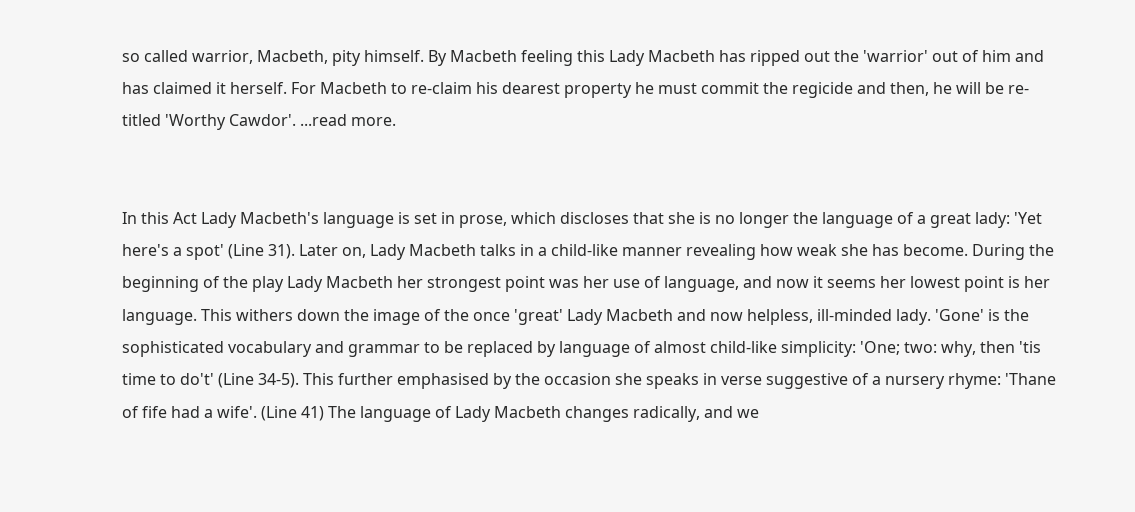so called warrior, Macbeth, pity himself. By Macbeth feeling this Lady Macbeth has ripped out the 'warrior' out of him and has claimed it herself. For Macbeth to re-claim his dearest property he must commit the regicide and then, he will be re-titled 'Worthy Cawdor'. ...read more.


In this Act Lady Macbeth's language is set in prose, which discloses that she is no longer the language of a great lady: 'Yet here's a spot' (Line 31). Later on, Lady Macbeth talks in a child-like manner revealing how weak she has become. During the beginning of the play Lady Macbeth her strongest point was her use of language, and now it seems her lowest point is her language. This withers down the image of the once 'great' Lady Macbeth and now helpless, ill-minded lady. 'Gone' is the sophisticated vocabulary and grammar to be replaced by language of almost child-like simplicity: 'One; two: why, then 'tis time to do't' (Line 34-5). This further emphasised by the occasion she speaks in verse suggestive of a nursery rhyme: 'Thane of fife had a wife'. (Line 41) The language of Lady Macbeth changes radically, and we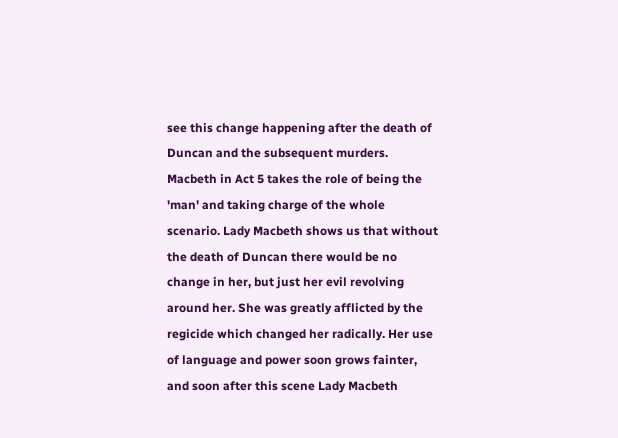see this change happening after the death of Duncan and the subsequent murders. Macbeth in Act 5 takes the role of being the 'man' and taking charge of the whole scenario. Lady Macbeth shows us that without the death of Duncan there would be no change in her, but just her evil revolving around her. She was greatly afflicted by the regicide which changed her radically. Her use of language and power soon grows fainter, and soon after this scene Lady Macbeth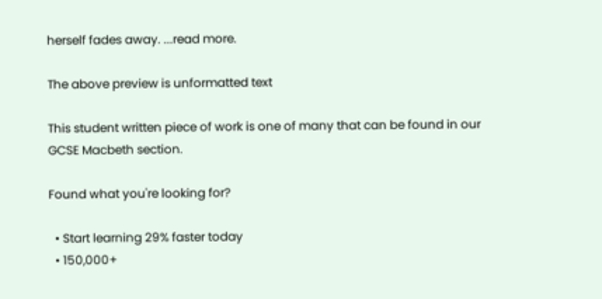herself fades away. ...read more.

The above preview is unformatted text

This student written piece of work is one of many that can be found in our GCSE Macbeth section.

Found what you're looking for?

  • Start learning 29% faster today
  • 150,000+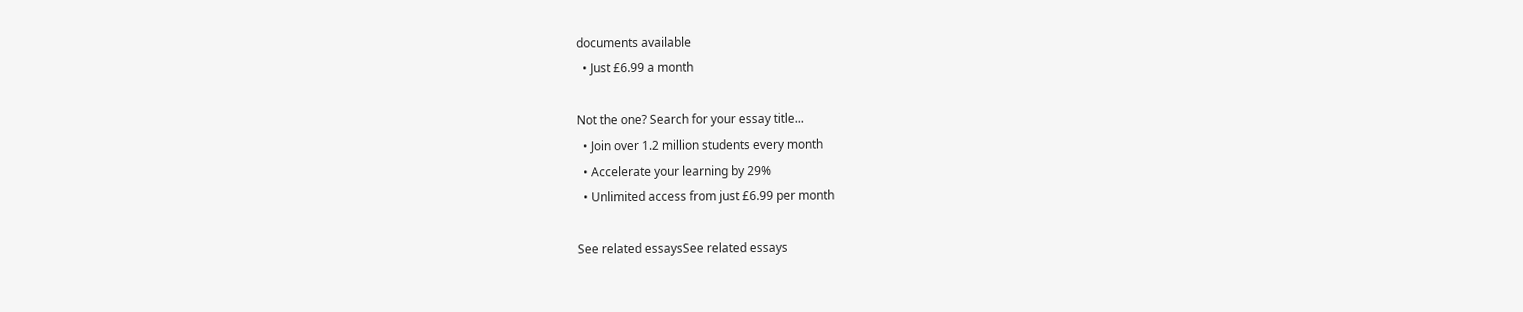documents available
  • Just £6.99 a month

Not the one? Search for your essay title...
  • Join over 1.2 million students every month
  • Accelerate your learning by 29%
  • Unlimited access from just £6.99 per month

See related essaysSee related essays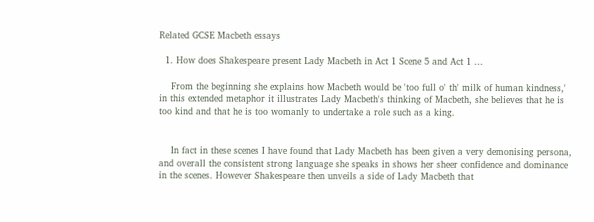Related GCSE Macbeth essays

  1. How does Shakespeare present Lady Macbeth in Act 1 Scene 5 and Act 1 ...

    From the beginning she explains how Macbeth would be 'too full o' th' milk of human kindness,' in this extended metaphor it illustrates Lady Macbeth's thinking of Macbeth, she believes that he is too kind and that he is too womanly to undertake a role such as a king.


    In fact in these scenes I have found that Lady Macbeth has been given a very demonising persona, and overall the consistent strong language she speaks in shows her sheer confidence and dominance in the scenes. However Shakespeare then unveils a side of Lady Macbeth that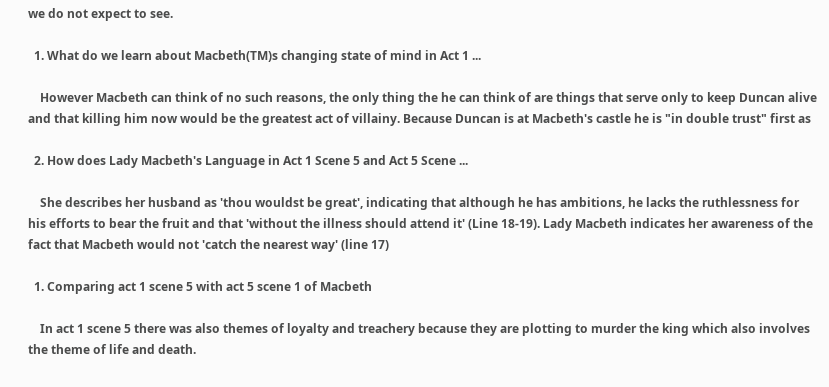we do not expect to see.

  1. What do we learn about Macbeth(TM)s changing state of mind in Act 1 ...

    However Macbeth can think of no such reasons, the only thing the he can think of are things that serve only to keep Duncan alive and that killing him now would be the greatest act of villainy. Because Duncan is at Macbeth's castle he is "in double trust" first as

  2. How does Lady Macbeth's Language in Act 1 Scene 5 and Act 5 Scene ...

    She describes her husband as 'thou wouldst be great', indicating that although he has ambitions, he lacks the ruthlessness for his efforts to bear the fruit and that 'without the illness should attend it' (Line 18-19). Lady Macbeth indicates her awareness of the fact that Macbeth would not 'catch the nearest way' (line 17)

  1. Comparing act 1 scene 5 with act 5 scene 1 of Macbeth

    In act 1 scene 5 there was also themes of loyalty and treachery because they are plotting to murder the king which also involves the theme of life and death.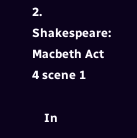2. Shakespeare: Macbeth Act 4 scene 1

    In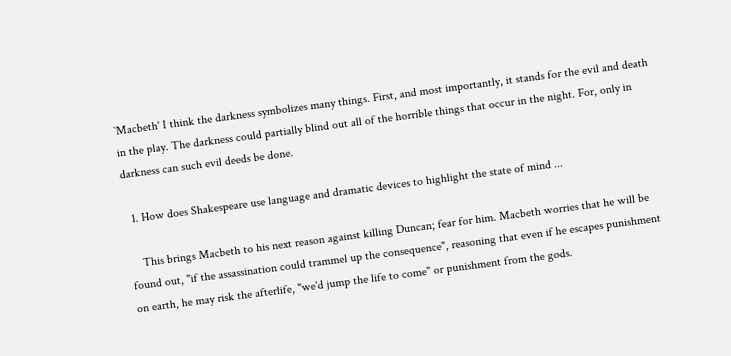`Macbeth' I think the darkness symbolizes many things. First, and most importantly, it stands for the evil and death in the play. The darkness could partially blind out all of the horrible things that occur in the night. For, only in darkness can such evil deeds be done.

  1. How does Shakespeare use language and dramatic devices to highlight the state of mind ...

    This brings Macbeth to his next reason against killing Duncan; fear for him. Macbeth worries that he will be found out, "if the assassination could trammel up the consequence", reasoning that even if he escapes punishment on earth, he may risk the afterlife, "we'd jump the life to come" or punishment from the gods.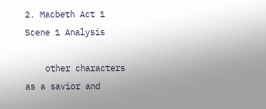2. Macbeth Act 1 Scene 1 Analysis

    other characters as a savior and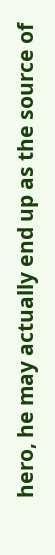hero, he may actually end up as the source of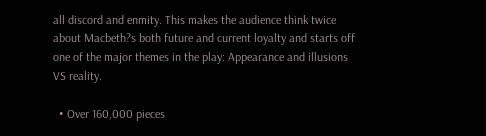all discord and enmity. This makes the audience think twice about Macbeth?s both future and current loyalty and starts off one of the major themes in the play: Appearance and illusions VS reality.

  • Over 160,000 pieces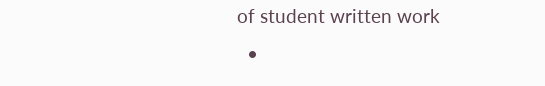of student written work
  •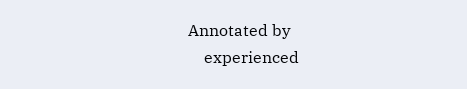Annotated by
    experienced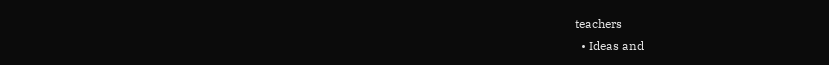teachers
  • Ideas and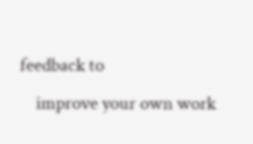feedback to
    improve your own work